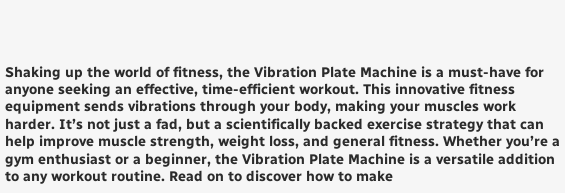Shaking up the world of fitness, the Vibration Plate Machine is a must-have for anyone seeking an effective, time-efficient workout. This innovative fitness equipment sends vibrations through your body, making your muscles work harder. It’s not just a fad, but a scientifically backed exercise strategy that can help improve muscle strength, weight loss, and general fitness. Whether you’re a gym enthusiast or a beginner, the Vibration Plate Machine is a versatile addition to any workout routine. Read on to discover how to make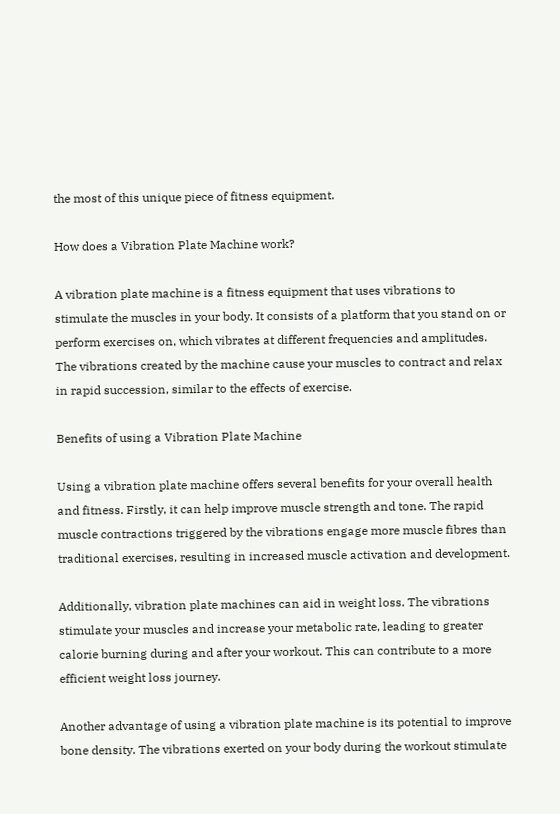the most of this unique piece of fitness equipment.

How does a Vibration Plate Machine work?

A vibration plate machine is a fitness equipment that uses vibrations to stimulate the muscles in your body. It consists of a platform that you stand on or perform exercises on, which vibrates at different frequencies and amplitudes. The vibrations created by the machine cause your muscles to contract and relax in rapid succession, similar to the effects of exercise.

Benefits of using a Vibration Plate Machine

Using a vibration plate machine offers several benefits for your overall health and fitness. Firstly, it can help improve muscle strength and tone. The rapid muscle contractions triggered by the vibrations engage more muscle fibres than traditional exercises, resulting in increased muscle activation and development.

Additionally, vibration plate machines can aid in weight loss. The vibrations stimulate your muscles and increase your metabolic rate, leading to greater calorie burning during and after your workout. This can contribute to a more efficient weight loss journey.

Another advantage of using a vibration plate machine is its potential to improve bone density. The vibrations exerted on your body during the workout stimulate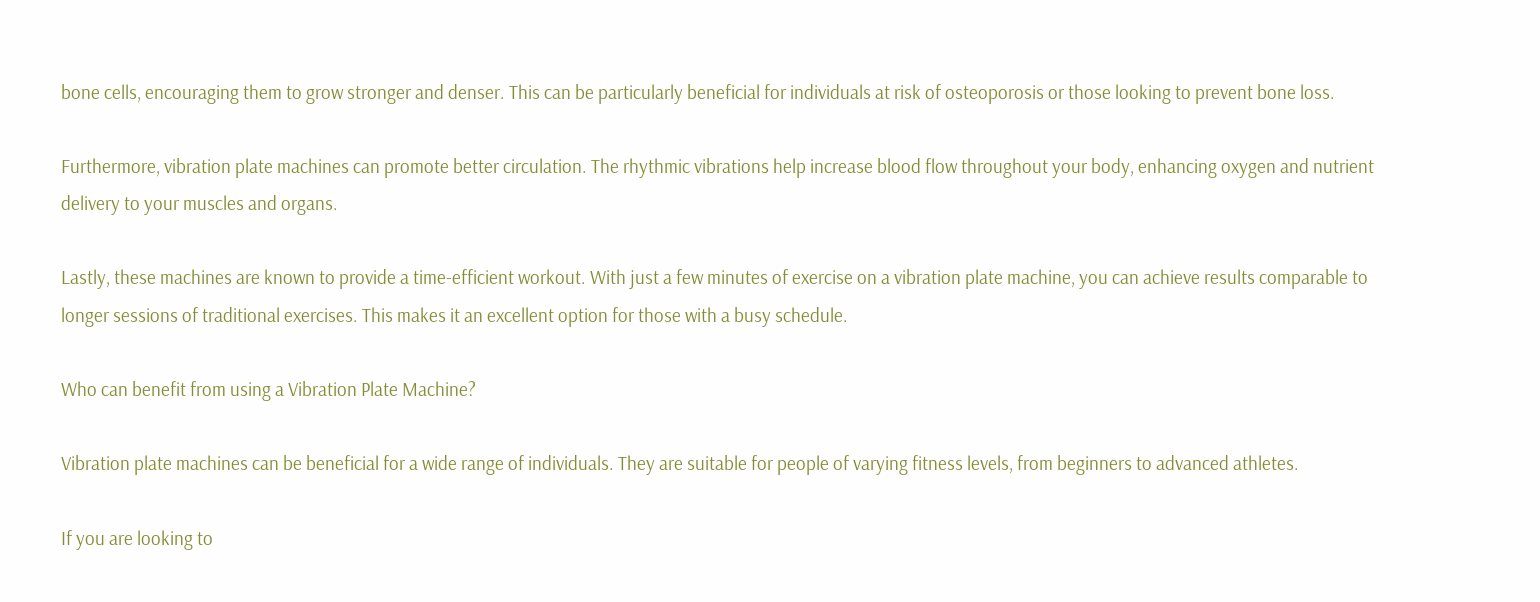bone cells, encouraging them to grow stronger and denser. This can be particularly beneficial for individuals at risk of osteoporosis or those looking to prevent bone loss.

Furthermore, vibration plate machines can promote better circulation. The rhythmic vibrations help increase blood flow throughout your body, enhancing oxygen and nutrient delivery to your muscles and organs.

Lastly, these machines are known to provide a time-efficient workout. With just a few minutes of exercise on a vibration plate machine, you can achieve results comparable to longer sessions of traditional exercises. This makes it an excellent option for those with a busy schedule.

Who can benefit from using a Vibration Plate Machine?

Vibration plate machines can be beneficial for a wide range of individuals. They are suitable for people of varying fitness levels, from beginners to advanced athletes.

If you are looking to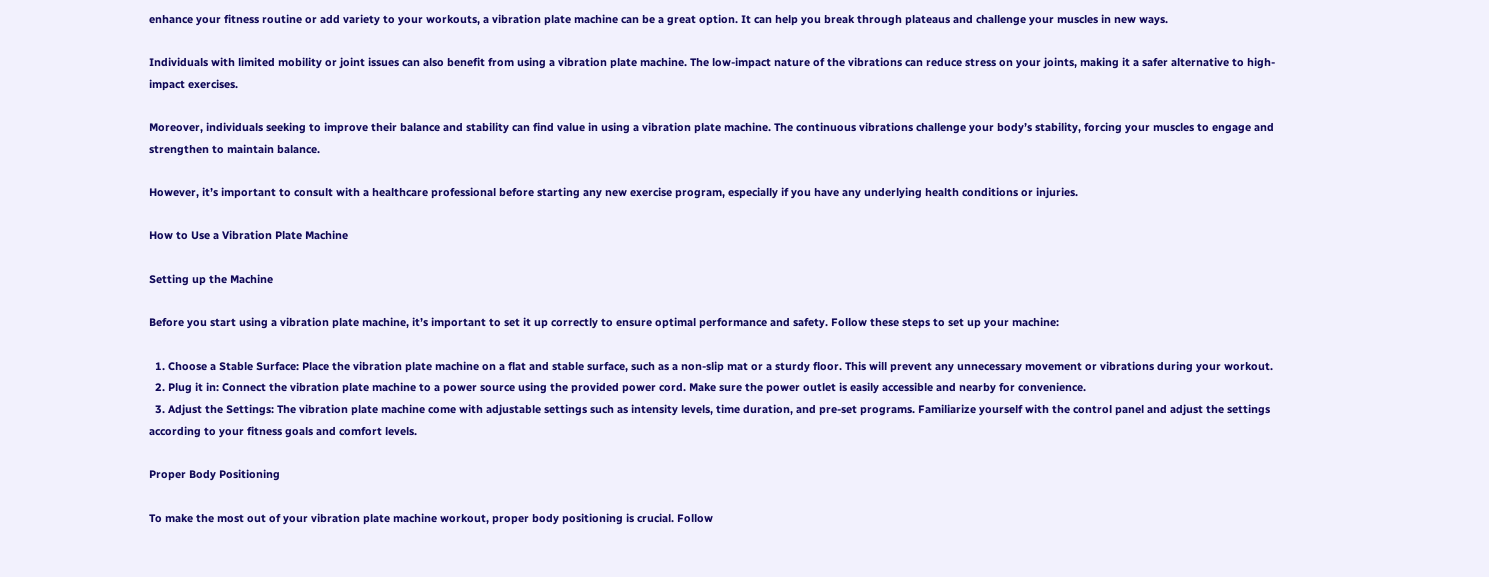enhance your fitness routine or add variety to your workouts, a vibration plate machine can be a great option. It can help you break through plateaus and challenge your muscles in new ways.

Individuals with limited mobility or joint issues can also benefit from using a vibration plate machine. The low-impact nature of the vibrations can reduce stress on your joints, making it a safer alternative to high-impact exercises.

Moreover, individuals seeking to improve their balance and stability can find value in using a vibration plate machine. The continuous vibrations challenge your body’s stability, forcing your muscles to engage and strengthen to maintain balance.

However, it’s important to consult with a healthcare professional before starting any new exercise program, especially if you have any underlying health conditions or injuries.

How to Use a Vibration Plate Machine

Setting up the Machine

Before you start using a vibration plate machine, it’s important to set it up correctly to ensure optimal performance and safety. Follow these steps to set up your machine:

  1. Choose a Stable Surface: Place the vibration plate machine on a flat and stable surface, such as a non-slip mat or a sturdy floor. This will prevent any unnecessary movement or vibrations during your workout.
  2. Plug it in: Connect the vibration plate machine to a power source using the provided power cord. Make sure the power outlet is easily accessible and nearby for convenience.
  3. Adjust the Settings: The vibration plate machine come with adjustable settings such as intensity levels, time duration, and pre-set programs. Familiarize yourself with the control panel and adjust the settings according to your fitness goals and comfort levels.

Proper Body Positioning

To make the most out of your vibration plate machine workout, proper body positioning is crucial. Follow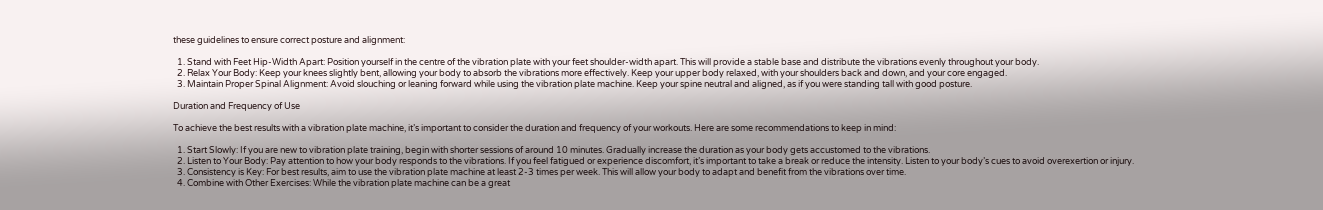these guidelines to ensure correct posture and alignment:

  1. Stand with Feet Hip-Width Apart: Position yourself in the centre of the vibration plate with your feet shoulder-width apart. This will provide a stable base and distribute the vibrations evenly throughout your body.
  2. Relax Your Body: Keep your knees slightly bent, allowing your body to absorb the vibrations more effectively. Keep your upper body relaxed, with your shoulders back and down, and your core engaged.
  3. Maintain Proper Spinal Alignment: Avoid slouching or leaning forward while using the vibration plate machine. Keep your spine neutral and aligned, as if you were standing tall with good posture.

Duration and Frequency of Use

To achieve the best results with a vibration plate machine, it’s important to consider the duration and frequency of your workouts. Here are some recommendations to keep in mind:

  1. Start Slowly: If you are new to vibration plate training, begin with shorter sessions of around 10 minutes. Gradually increase the duration as your body gets accustomed to the vibrations.
  2. Listen to Your Body: Pay attention to how your body responds to the vibrations. If you feel fatigued or experience discomfort, it’s important to take a break or reduce the intensity. Listen to your body’s cues to avoid overexertion or injury.
  3. Consistency is Key: For best results, aim to use the vibration plate machine at least 2-3 times per week. This will allow your body to adapt and benefit from the vibrations over time.
  4. Combine with Other Exercises: While the vibration plate machine can be a great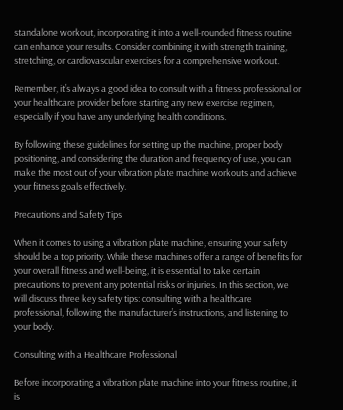standalone workout, incorporating it into a well-rounded fitness routine can enhance your results. Consider combining it with strength training, stretching, or cardiovascular exercises for a comprehensive workout.

Remember, it’s always a good idea to consult with a fitness professional or your healthcare provider before starting any new exercise regimen, especially if you have any underlying health conditions.

By following these guidelines for setting up the machine, proper body positioning, and considering the duration and frequency of use, you can make the most out of your vibration plate machine workouts and achieve your fitness goals effectively.

Precautions and Safety Tips

When it comes to using a vibration plate machine, ensuring your safety should be a top priority. While these machines offer a range of benefits for your overall fitness and well-being, it is essential to take certain precautions to prevent any potential risks or injuries. In this section, we will discuss three key safety tips: consulting with a healthcare professional, following the manufacturer’s instructions, and listening to your body.

Consulting with a Healthcare Professional

Before incorporating a vibration plate machine into your fitness routine, it is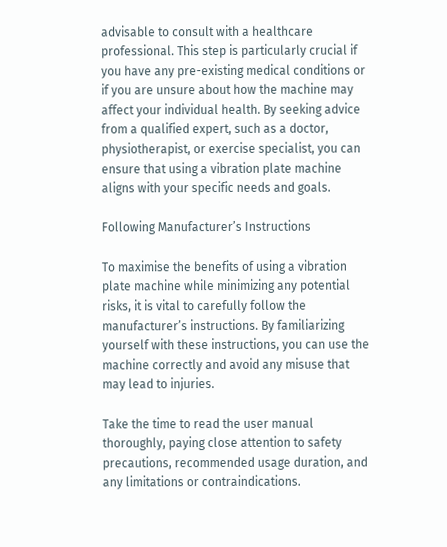advisable to consult with a healthcare professional. This step is particularly crucial if you have any pre-existing medical conditions or if you are unsure about how the machine may affect your individual health. By seeking advice from a qualified expert, such as a doctor, physiotherapist, or exercise specialist, you can ensure that using a vibration plate machine aligns with your specific needs and goals.

Following Manufacturer’s Instructions

To maximise the benefits of using a vibration plate machine while minimizing any potential risks, it is vital to carefully follow the manufacturer’s instructions. By familiarizing yourself with these instructions, you can use the machine correctly and avoid any misuse that may lead to injuries.

Take the time to read the user manual thoroughly, paying close attention to safety precautions, recommended usage duration, and any limitations or contraindications.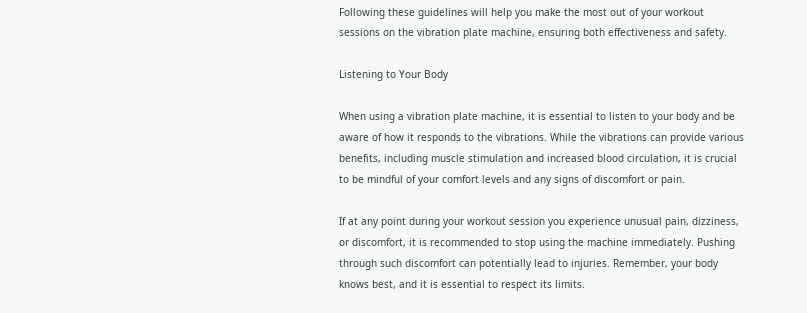Following these guidelines will help you make the most out of your workout sessions on the vibration plate machine, ensuring both effectiveness and safety.

Listening to Your Body

When using a vibration plate machine, it is essential to listen to your body and be aware of how it responds to the vibrations. While the vibrations can provide various benefits, including muscle stimulation and increased blood circulation, it is crucial to be mindful of your comfort levels and any signs of discomfort or pain.

If at any point during your workout session you experience unusual pain, dizziness, or discomfort, it is recommended to stop using the machine immediately. Pushing through such discomfort can potentially lead to injuries. Remember, your body knows best, and it is essential to respect its limits.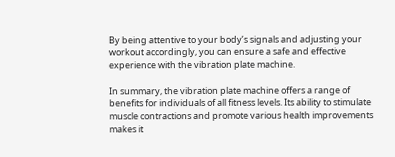By being attentive to your body’s signals and adjusting your workout accordingly, you can ensure a safe and effective experience with the vibration plate machine.

In summary, the vibration plate machine offers a range of benefits for individuals of all fitness levels. Its ability to stimulate muscle contractions and promote various health improvements makes it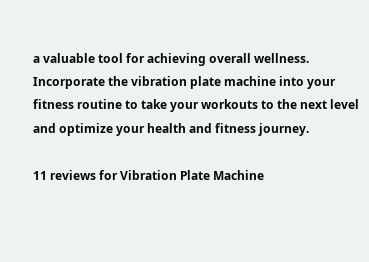a valuable tool for achieving overall wellness. Incorporate the vibration plate machine into your fitness routine to take your workouts to the next level and optimize your health and fitness journey.

11 reviews for Vibration Plate Machine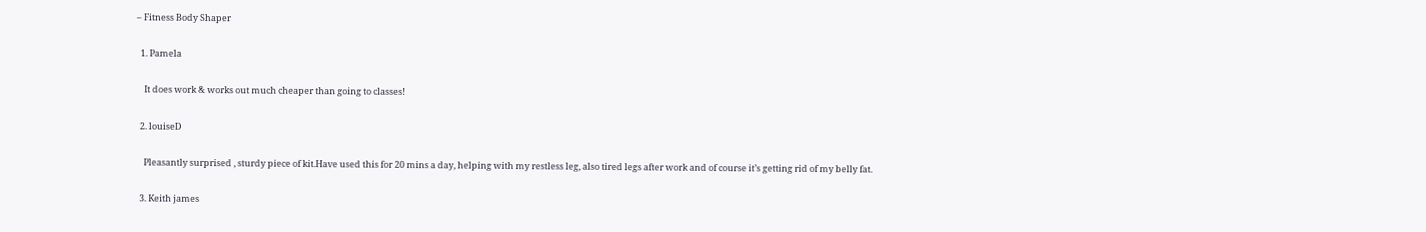– Fitness Body Shaper

  1. Pamela

    It does work & works out much cheaper than going to classes!

  2. louiseD

    Pleasantly surprised , sturdy piece of kit.Have used this for 20 mins a day, helping with my restless leg, also tired legs after work and of course it’s getting rid of my belly fat.

  3. Keith james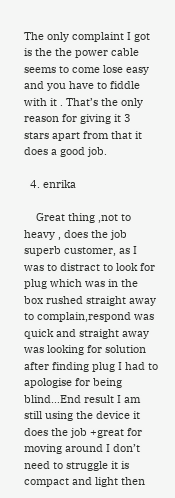The only complaint I got is the the power cable seems to come lose easy and you have to fiddle with it . That’s the only reason for giving it 3 stars apart from that it does a good job.

  4. enrika

    Great thing ,not to heavy , does the job superb customer, as I was to distract to look for plug which was in the box rushed straight away to complain,respond was quick and straight away was looking for solution after finding plug I had to apologise for being blind…End result I am still using the device it does the job +great for moving around I don’t need to struggle it is compact and light then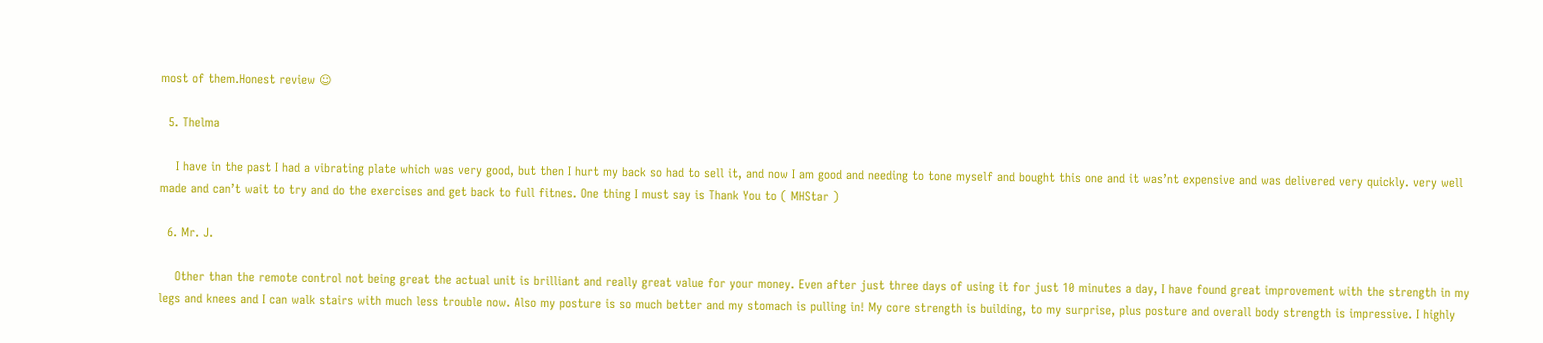most of them.Honest review ☺

  5. Thelma

    I have in the past I had a vibrating plate which was very good, but then I hurt my back so had to sell it, and now I am good and needing to tone myself and bought this one and it was’nt expensive and was delivered very quickly. very well made and can’t wait to try and do the exercises and get back to full fitnes. One thing I must say is Thank You to ( MHStar )

  6. Mr. J.

    Other than the remote control not being great the actual unit is brilliant and really great value for your money. Even after just three days of using it for just 10 minutes a day, I have found great improvement with the strength in my legs and knees and I can walk stairs with much less trouble now. Also my posture is so much better and my stomach is pulling in! My core strength is building, to my surprise, plus posture and overall body strength is impressive. I highly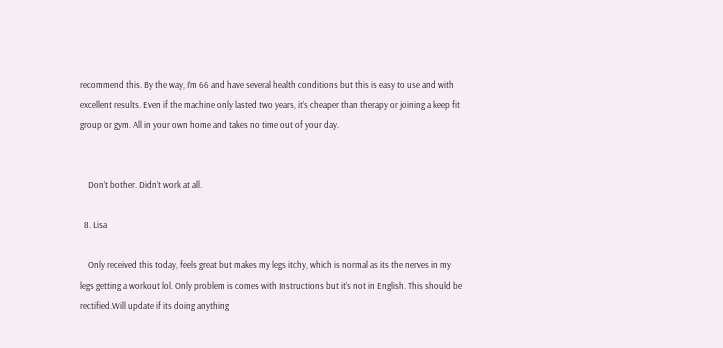recommend this. By the way, I’m 66 and have several health conditions but this is easy to use and with excellent results. Even if the machine only lasted two years, it’s cheaper than therapy or joining a keep fit group or gym. All in your own home and takes no time out of your day.


    Don’t bother. Didn’t work at all.

  8. Lisa

    Only received this today, feels great but makes my legs itchy, which is normal as its the nerves in my legs getting a workout lol. Only problem is comes with Instructions but it’s not in English. This should be rectified.Will update if its doing anything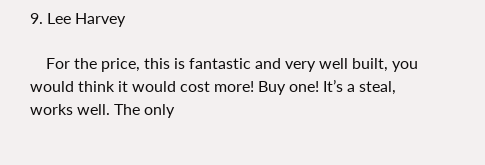9. Lee Harvey

    For the price, this is fantastic and very well built, you would think it would cost more! Buy one! It’s a steal, works well. The only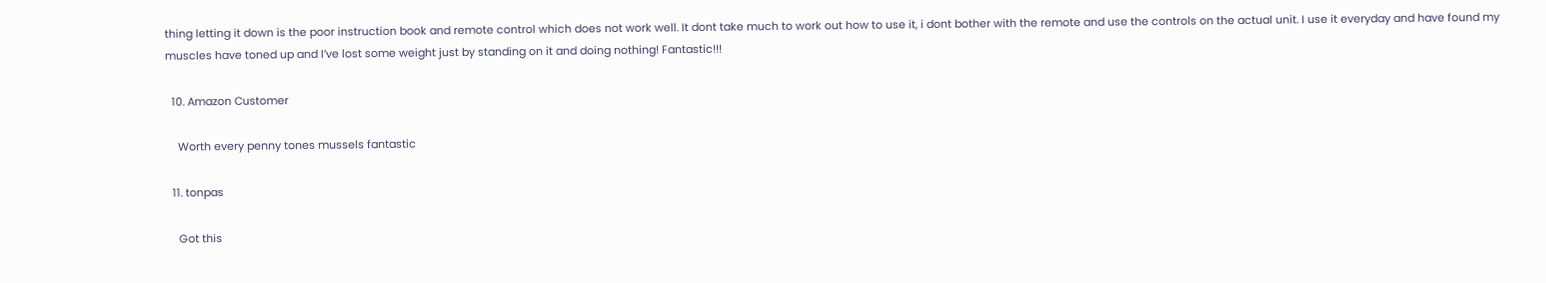thing letting it down is the poor instruction book and remote control which does not work well. It dont take much to work out how to use it, i dont bother with the remote and use the controls on the actual unit. I use it everyday and have found my muscles have toned up and I’ve lost some weight just by standing on it and doing nothing! Fantastic!!!

  10. Amazon Customer

    Worth every penny tones mussels fantastic

  11. tonpas

    Got this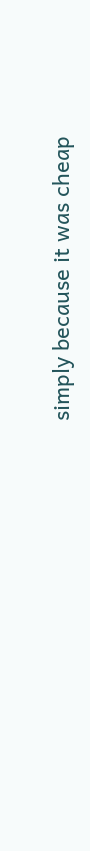simply because it was cheap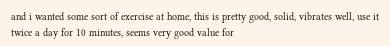and i wanted some sort of exercise at home, this is pretty good, solid, vibrates well, use it twice a day for 10 minutes, seems very good value for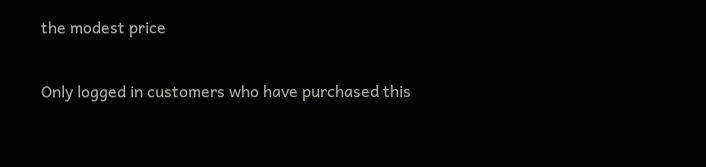the modest price

Only logged in customers who have purchased this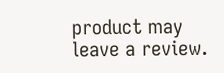product may leave a review.